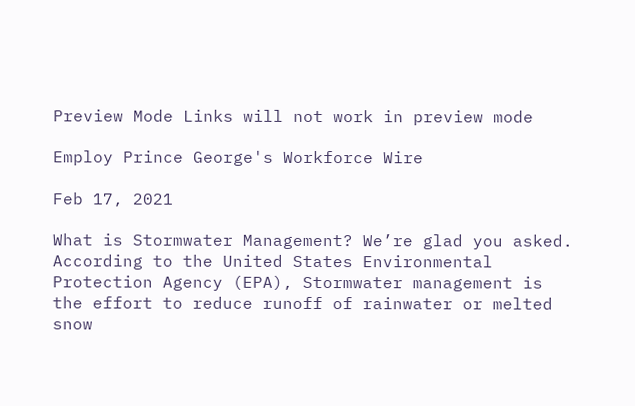Preview Mode Links will not work in preview mode

Employ Prince George's Workforce Wire

Feb 17, 2021

What is Stormwater Management? We’re glad you asked. According to the United States Environmental Protection Agency (EPA), Stormwater management is the effort to reduce runoff of rainwater or melted snow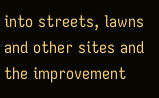into streets, lawns and other sites and the improvement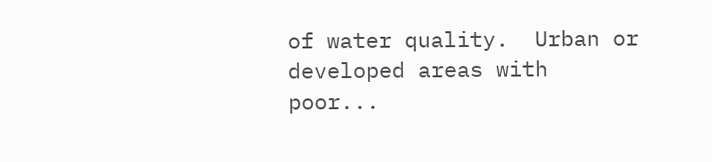of water quality.  Urban or developed areas with poor...